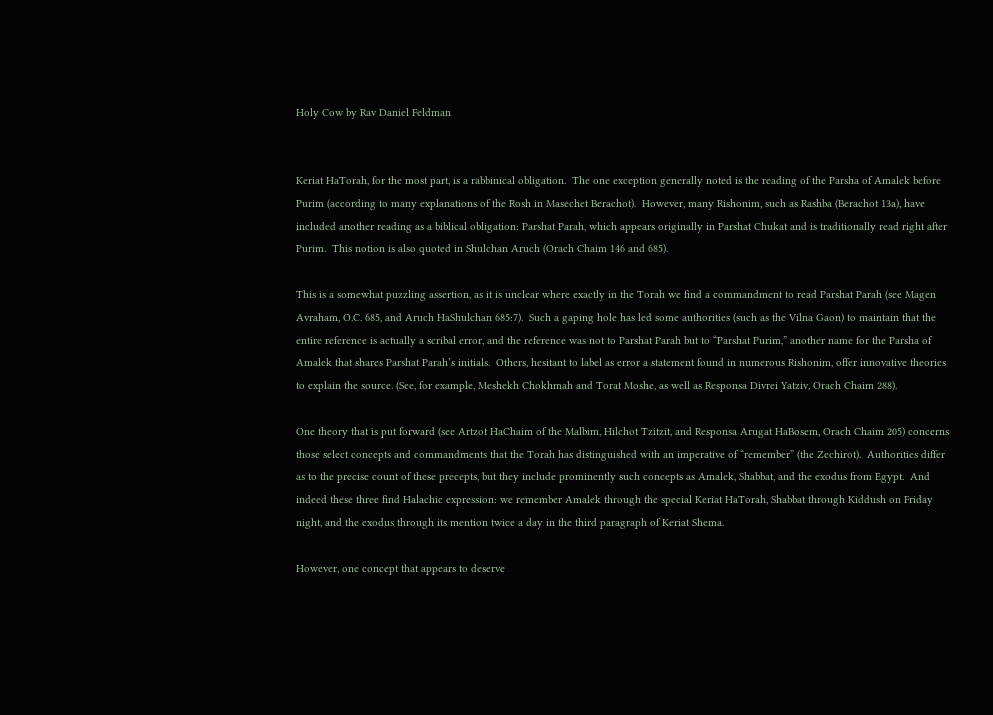Holy Cow by Rav Daniel Feldman


Keriat HaTorah, for the most part, is a rabbinical obligation.  The one exception generally noted is the reading of the Parsha of Amalek before Purim (according to many explanations of the Rosh in Masechet Berachot).  However, many Rishonim, such as Rashba (Berachot 13a), have included another reading as a biblical obligation: Parshat Parah, which appears originally in Parshat Chukat and is traditionally read right after Purim.  This notion is also quoted in Shulchan Aruch (Orach Chaim 146 and 685).

This is a somewhat puzzling assertion, as it is unclear where exactly in the Torah we find a commandment to read Parshat Parah (see Magen Avraham, O.C. 685, and Aruch HaShulchan 685:7).  Such a gaping hole has led some authorities (such as the Vilna Gaon) to maintain that the entire reference is actually a scribal error, and the reference was not to Parshat Parah but to “Parshat Purim,” another name for the Parsha of Amalek that shares Parshat Parah’s initials.  Others, hesitant to label as error a statement found in numerous Rishonim, offer innovative theories to explain the source. (See, for example, Meshekh Chokhmah and Torat Moshe, as well as Responsa Divrei Yatziv, Orach Chaim 288).

One theory that is put forward (see Artzot HaChaim of the Malbim, Hilchot Tzitzit, and Responsa Arugat HaBosem, Orach Chaim 205) concerns those select concepts and commandments that the Torah has distinguished with an imperative of “remember” (the Zechirot).  Authorities differ as to the precise count of these precepts, but they include prominently such concepts as Amalek, Shabbat, and the exodus from Egypt.  And indeed these three find Halachic expression: we remember Amalek through the special Keriat HaTorah, Shabbat through Kiddush on Friday night, and the exodus through its mention twice a day in the third paragraph of Keriat Shema.

However, one concept that appears to deserve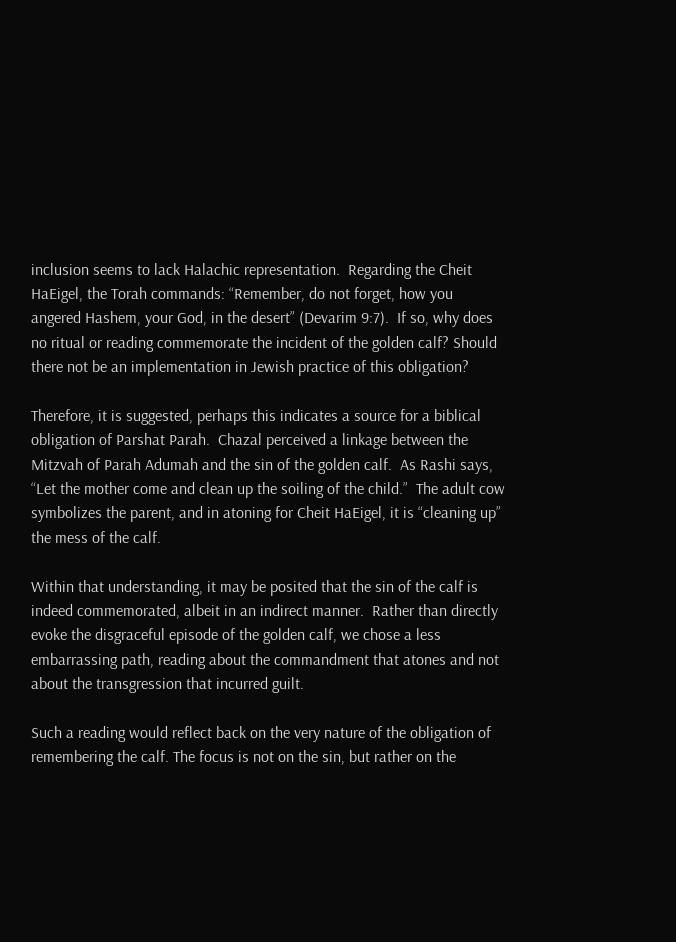inclusion seems to lack Halachic representation.  Regarding the Cheit HaEigel, the Torah commands: “Remember, do not forget, how you angered Hashem, your God, in the desert” (Devarim 9:7).  If so, why does no ritual or reading commemorate the incident of the golden calf? Should there not be an implementation in Jewish practice of this obligation?

Therefore, it is suggested, perhaps this indicates a source for a biblical obligation of Parshat Parah.  Chazal perceived a linkage between the Mitzvah of Parah Adumah and the sin of the golden calf.  As Rashi says, “Let the mother come and clean up the soiling of the child.”  The adult cow symbolizes the parent, and in atoning for Cheit HaEigel, it is “cleaning up” the mess of the calf.

Within that understanding, it may be posited that the sin of the calf is indeed commemorated, albeit in an indirect manner.  Rather than directly evoke the disgraceful episode of the golden calf, we chose a less embarrassing path, reading about the commandment that atones and not about the transgression that incurred guilt.

Such a reading would reflect back on the very nature of the obligation of remembering the calf. The focus is not on the sin, but rather on the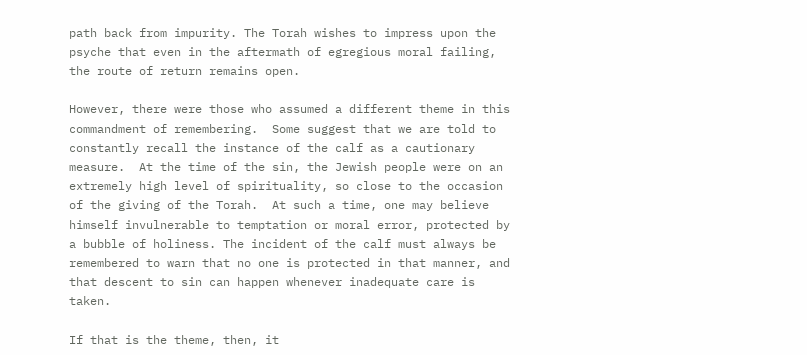path back from impurity. The Torah wishes to impress upon the psyche that even in the aftermath of egregious moral failing, the route of return remains open.

However, there were those who assumed a different theme in this commandment of remembering.  Some suggest that we are told to constantly recall the instance of the calf as a cautionary measure.  At the time of the sin, the Jewish people were on an extremely high level of spirituality, so close to the occasion of the giving of the Torah.  At such a time, one may believe himself invulnerable to temptation or moral error, protected by a bubble of holiness. The incident of the calf must always be remembered to warn that no one is protected in that manner, and that descent to sin can happen whenever inadequate care is taken.

If that is the theme, then, it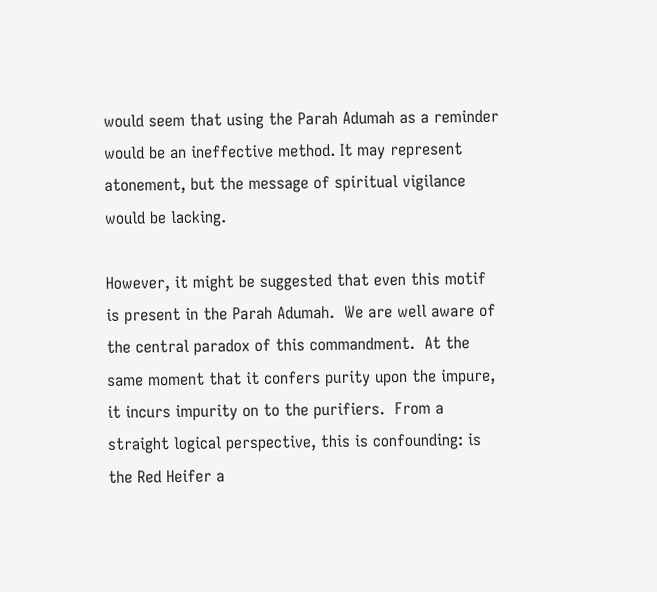would seem that using the Parah Adumah as a reminder would be an ineffective method. It may represent atonement, but the message of spiritual vigilance would be lacking.

However, it might be suggested that even this motif is present in the Parah Adumah.  We are well aware of the central paradox of this commandment.  At the same moment that it confers purity upon the impure, it incurs impurity on to the purifiers.  From a straight logical perspective, this is confounding: is the Red Heifer a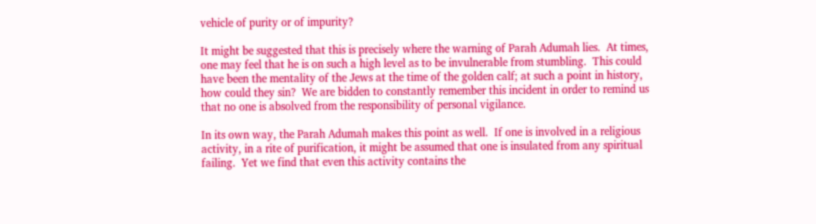vehicle of purity or of impurity?

It might be suggested that this is precisely where the warning of Parah Adumah lies.  At times, one may feel that he is on such a high level as to be invulnerable from stumbling.  This could have been the mentality of the Jews at the time of the golden calf; at such a point in history, how could they sin?  We are bidden to constantly remember this incident in order to remind us that no one is absolved from the responsibility of personal vigilance.

In its own way, the Parah Adumah makes this point as well.  If one is involved in a religious activity, in a rite of purification, it might be assumed that one is insulated from any spiritual failing.  Yet we find that even this activity contains the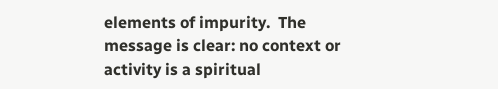elements of impurity.  The message is clear: no context or activity is a spiritual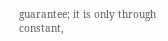guarantee; it is only through constant,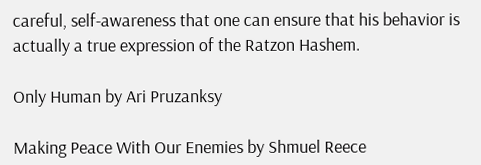careful, self-awareness that one can ensure that his behavior is actually a true expression of the Ratzon Hashem.

Only Human by Ari Pruzanksy

Making Peace With Our Enemies by Shmuel Reece